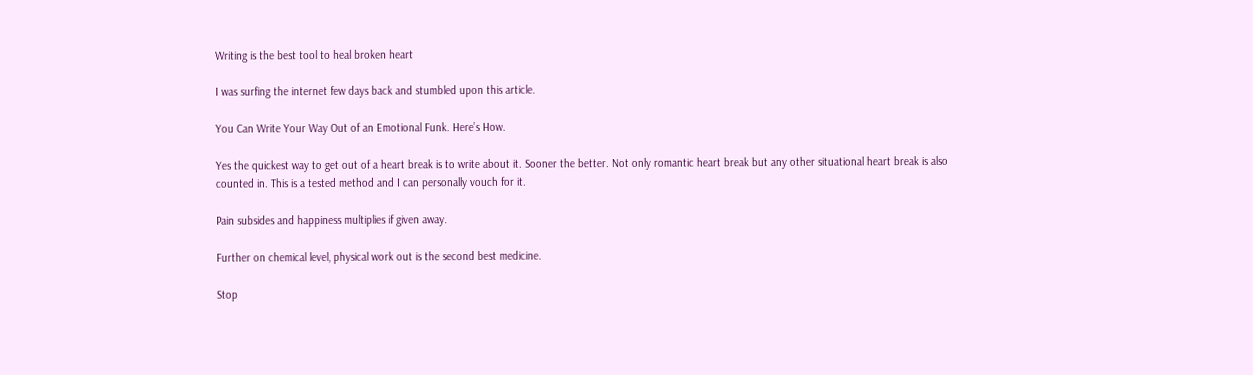Writing is the best tool to heal broken heart

I was surfing the internet few days back and stumbled upon this article.

You Can Write Your Way Out of an Emotional Funk. Here’s How.

Yes the quickest way to get out of a heart break is to write about it. Sooner the better. Not only romantic heart break but any other situational heart break is also counted in. This is a tested method and I can personally vouch for it.

Pain subsides and happiness multiplies if given away.

Further on chemical level, physical work out is the second best medicine.

Stop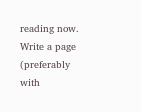reading now. Write a page (preferably with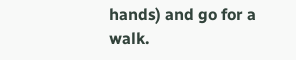hands) and go for a walk.